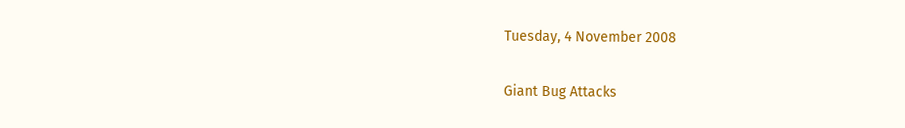Tuesday, 4 November 2008

Giant Bug Attacks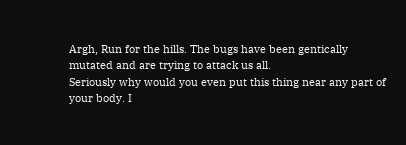Argh, Run for the hills. The bugs have been gentically mutated and are trying to attack us all.
Seriously why would you even put this thing near any part of your body. I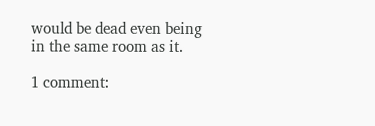would be dead even being in the same room as it.

1 comment: